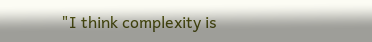"I think complexity is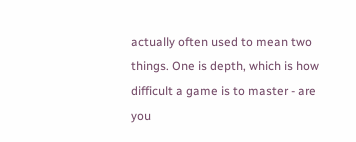actually often used to mean two things. One is depth, which is how difficult a game is to master - are you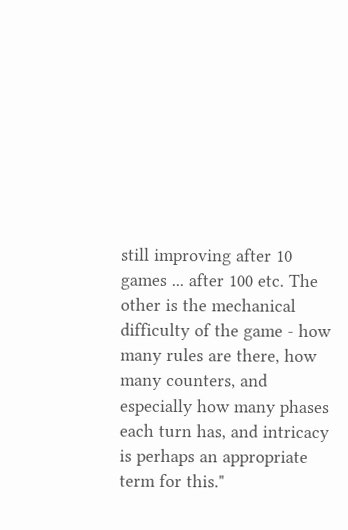still improving after 10 games ... after 100 etc. The other is the mechanical difficulty of the game - how many rules are there, how many counters, and especially how many phases each turn has, and intricacy is perhaps an appropriate term for this."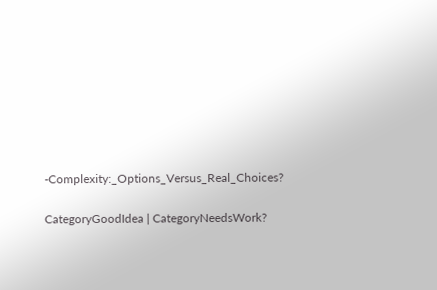-Complexity:_Options_Versus_Real_Choices?

CategoryGoodIdea | CategoryNeedsWork?